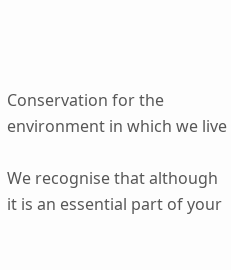Conservation for the environment in which we live

We recognise that although it is an essential part of your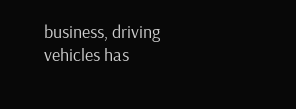business, driving vehicles has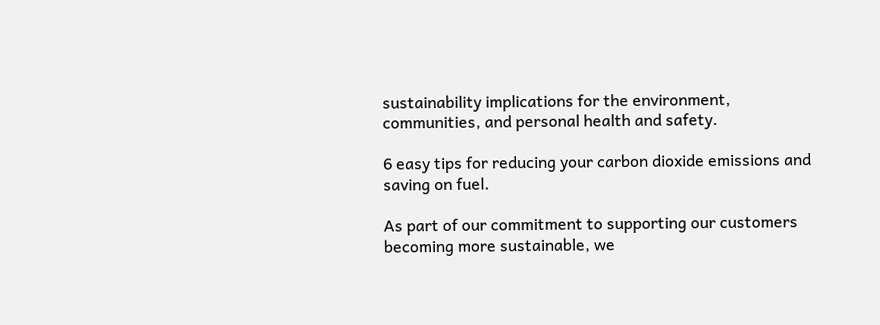sustainability implications for the environment, communities, and personal health and safety.

6 easy tips for reducing your carbon dioxide emissions and saving on fuel.

As part of our commitment to supporting our customers becoming more sustainable, we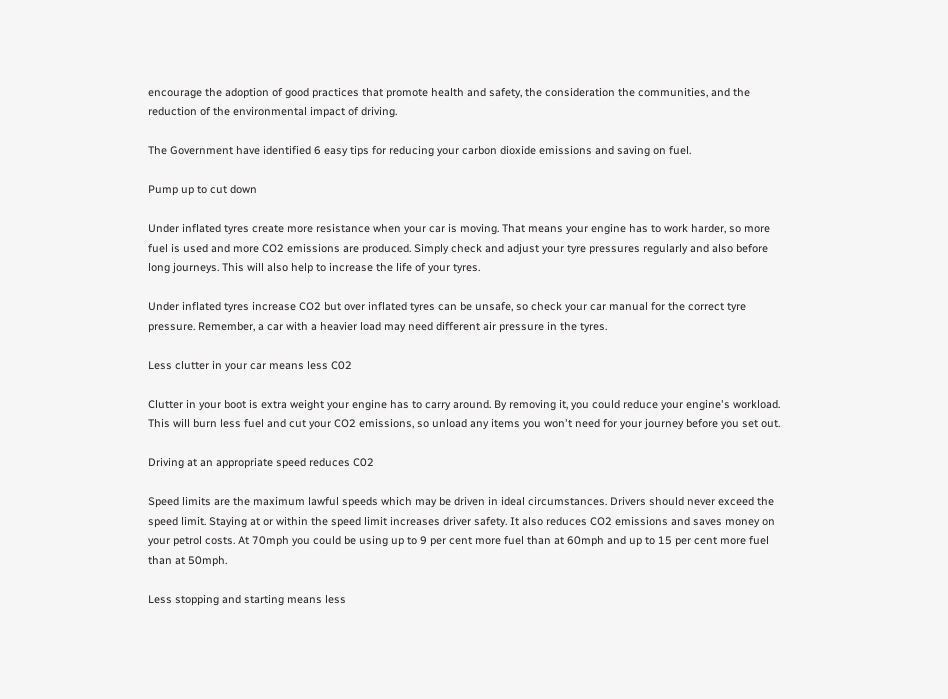encourage the adoption of good practices that promote health and safety, the consideration the communities, and the reduction of the environmental impact of driving.

The Government have identified 6 easy tips for reducing your carbon dioxide emissions and saving on fuel.

Pump up to cut down

Under inflated tyres create more resistance when your car is moving. That means your engine has to work harder, so more fuel is used and more CO2 emissions are produced. Simply check and adjust your tyre pressures regularly and also before long journeys. This will also help to increase the life of your tyres.

Under inflated tyres increase CO2 but over inflated tyres can be unsafe, so check your car manual for the correct tyre pressure. Remember, a car with a heavier load may need different air pressure in the tyres.

Less clutter in your car means less C02

Clutter in your boot is extra weight your engine has to carry around. By removing it, you could reduce your engine's workload. This will burn less fuel and cut your CO2 emissions, so unload any items you won't need for your journey before you set out.

Driving at an appropriate speed reduces C02

Speed limits are the maximum lawful speeds which may be driven in ideal circumstances. Drivers should never exceed the speed limit. Staying at or within the speed limit increases driver safety. It also reduces CO2 emissions and saves money on your petrol costs. At 70mph you could be using up to 9 per cent more fuel than at 60mph and up to 15 per cent more fuel than at 50mph.

Less stopping and starting means less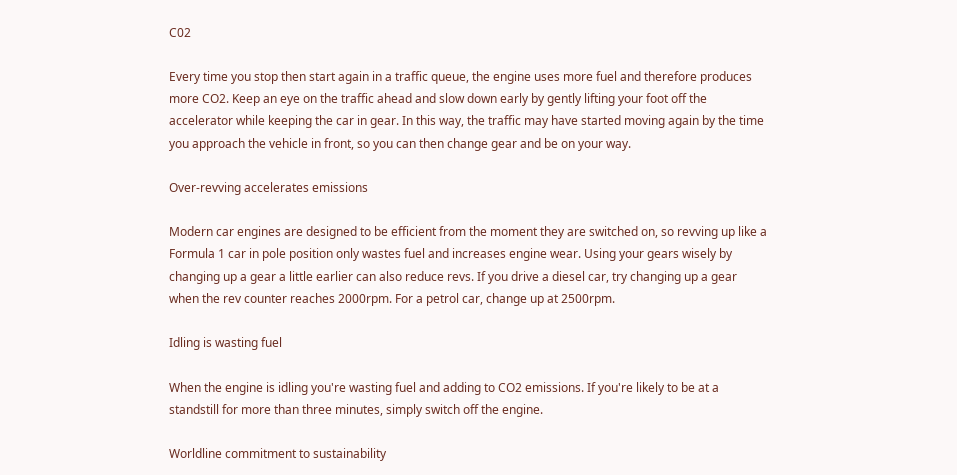C02

Every time you stop then start again in a traffic queue, the engine uses more fuel and therefore produces more CO2. Keep an eye on the traffic ahead and slow down early by gently lifting your foot off the accelerator while keeping the car in gear. In this way, the traffic may have started moving again by the time you approach the vehicle in front, so you can then change gear and be on your way.

Over-revving accelerates emissions

Modern car engines are designed to be efficient from the moment they are switched on, so revving up like a Formula 1 car in pole position only wastes fuel and increases engine wear. Using your gears wisely by changing up a gear a little earlier can also reduce revs. If you drive a diesel car, try changing up a gear when the rev counter reaches 2000rpm. For a petrol car, change up at 2500rpm.

Idling is wasting fuel

When the engine is idling you're wasting fuel and adding to CO2 emissions. If you're likely to be at a standstill for more than three minutes, simply switch off the engine.

Worldline commitment to sustainability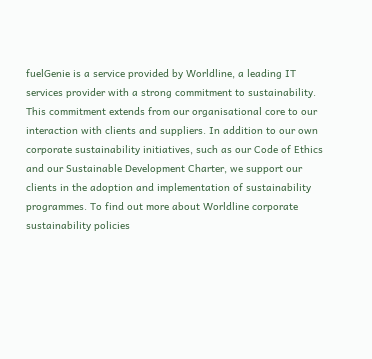fuelGenie is a service provided by Worldline, a leading IT services provider with a strong commitment to sustainability. This commitment extends from our organisational core to our interaction with clients and suppliers. In addition to our own corporate sustainability initiatives, such as our Code of Ethics and our Sustainable Development Charter, we support our clients in the adoption and implementation of sustainability programmes. To find out more about Worldline corporate sustainability policies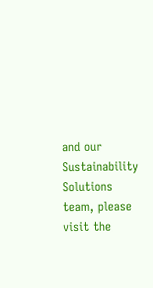and our Sustainability Solutions team, please visit the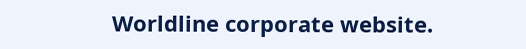Worldline corporate website.